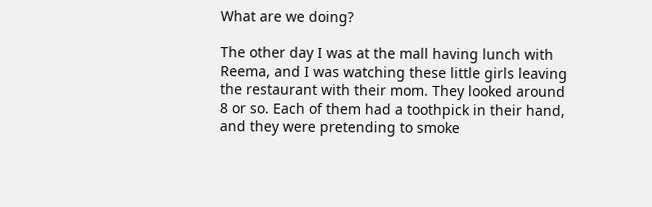What are we doing?

The other day I was at the mall having lunch with Reema, and I was watching these little girls leaving the restaurant with their mom. They looked around 8 or so. Each of them had a toothpick in their hand, and they were pretending to smoke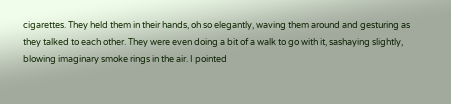cigarettes. They held them in their hands, oh so elegantly, waving them around and gesturing as they talked to each other. They were even doing a bit of a walk to go with it, sashaying slightly, blowing imaginary smoke rings in the air. I pointed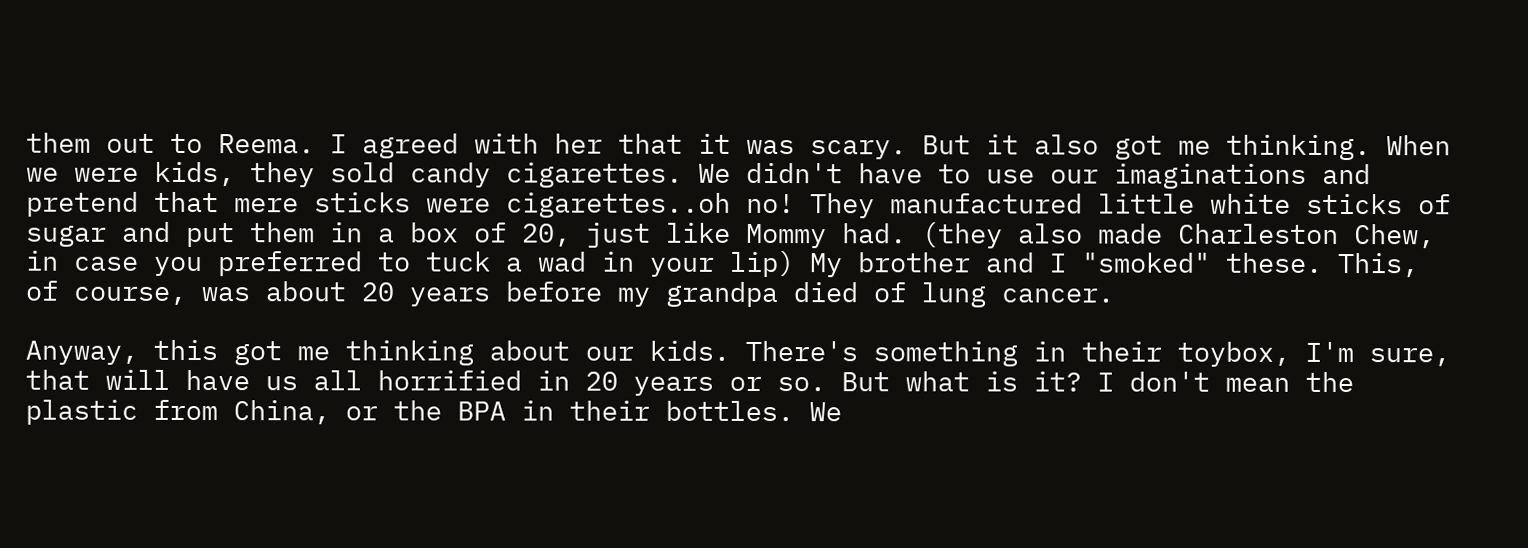them out to Reema. I agreed with her that it was scary. But it also got me thinking. When we were kids, they sold candy cigarettes. We didn't have to use our imaginations and pretend that mere sticks were cigarettes..oh no! They manufactured little white sticks of sugar and put them in a box of 20, just like Mommy had. (they also made Charleston Chew, in case you preferred to tuck a wad in your lip) My brother and I "smoked" these. This, of course, was about 20 years before my grandpa died of lung cancer.

Anyway, this got me thinking about our kids. There's something in their toybox, I'm sure, that will have us all horrified in 20 years or so. But what is it? I don't mean the plastic from China, or the BPA in their bottles. We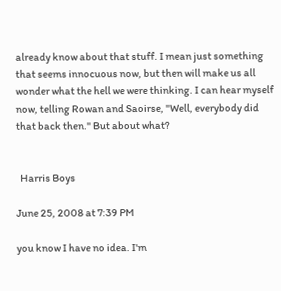already know about that stuff. I mean just something that seems innocuous now, but then will make us all wonder what the hell we were thinking. I can hear myself now, telling Rowan and Saoirse, "Well, everybody did that back then." But about what?


  Harris Boys

June 25, 2008 at 7:39 PM

you know I have no idea. I'm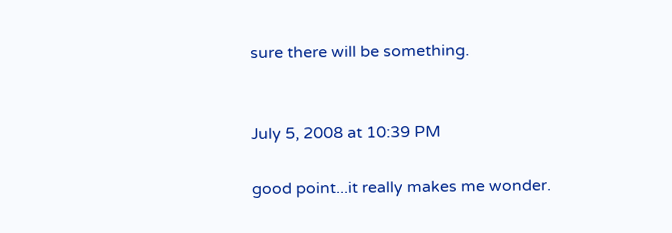sure there will be something.


July 5, 2008 at 10:39 PM

good point...it really makes me wonder.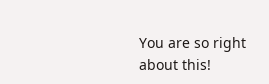You are so right about this!